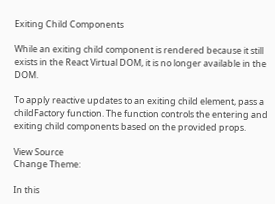Exiting Child Components

While an exiting child component is rendered because it still exists in the React Virtual DOM, it is no longer available in the DOM.

To apply reactive updates to an exiting child element, pass a childFactory function. The function controls the entering and exiting child components based on the provided props.

View Source
Change Theme:

In this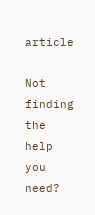article

Not finding the help you need?